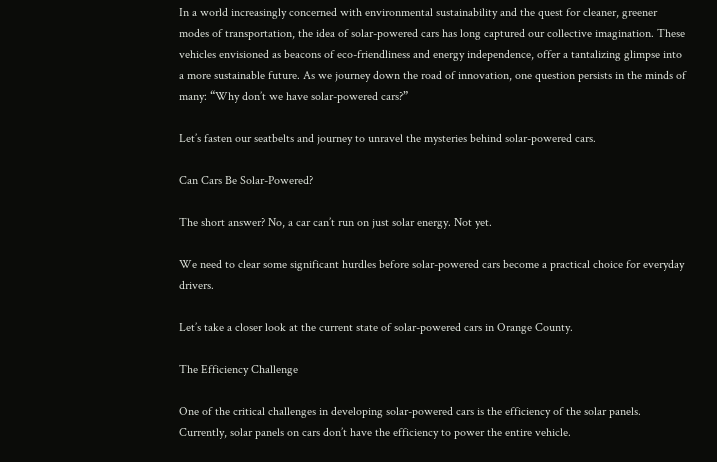In a world increasingly concerned with environmental sustainability and the quest for cleaner, greener modes of transportation, the idea of solar-powered cars has long captured our collective imagination. These vehicles envisioned as beacons of eco-friendliness and energy independence, offer a tantalizing glimpse into a more sustainable future. As we journey down the road of innovation, one question persists in the minds of many: “Why don’t we have solar-powered cars?”

Let’s fasten our seatbelts and journey to unravel the mysteries behind solar-powered cars.

Can Cars Be Solar-Powered?

The short answer? No, a car can’t run on just solar energy. Not yet.

We need to clear some significant hurdles before solar-powered cars become a practical choice for everyday drivers.

Let’s take a closer look at the current state of solar-powered cars in Orange County.

The Efficiency Challenge

One of the critical challenges in developing solar-powered cars is the efficiency of the solar panels. Currently, solar panels on cars don’t have the efficiency to power the entire vehicle.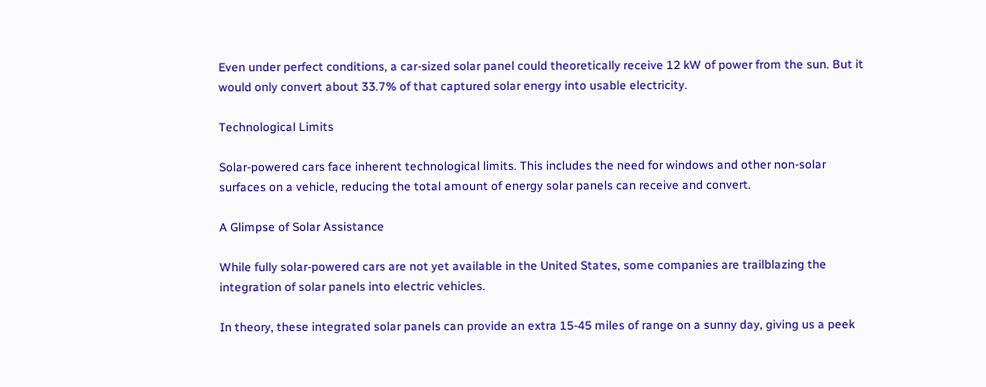Even under perfect conditions, a car-sized solar panel could theoretically receive 12 kW of power from the sun. But it would only convert about 33.7% of that captured solar energy into usable electricity.

Technological Limits

Solar-powered cars face inherent technological limits. This includes the need for windows and other non-solar surfaces on a vehicle, reducing the total amount of energy solar panels can receive and convert.

A Glimpse of Solar Assistance

While fully solar-powered cars are not yet available in the United States, some companies are trailblazing the integration of solar panels into electric vehicles.

In theory, these integrated solar panels can provide an extra 15-45 miles of range on a sunny day, giving us a peek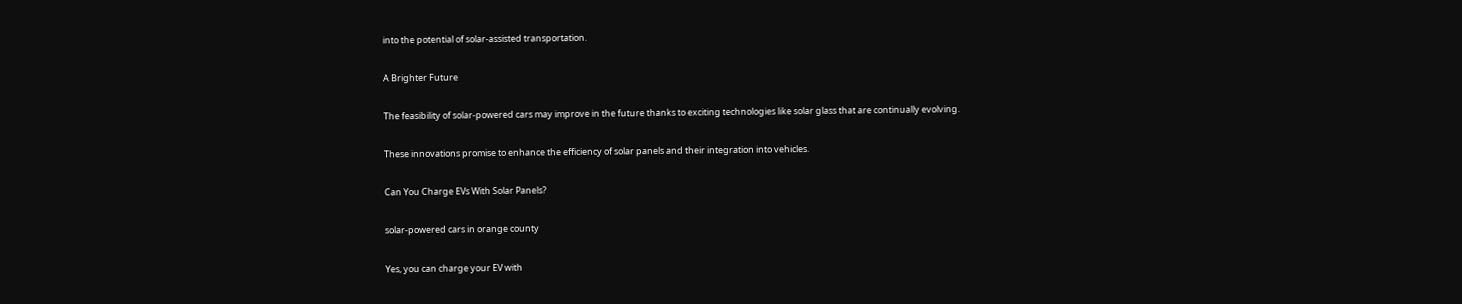into the potential of solar-assisted transportation.

A Brighter Future

The feasibility of solar-powered cars may improve in the future thanks to exciting technologies like solar glass that are continually evolving.

These innovations promise to enhance the efficiency of solar panels and their integration into vehicles.

Can You Charge EVs With Solar Panels?

solar-powered cars in orange county

Yes, you can charge your EV with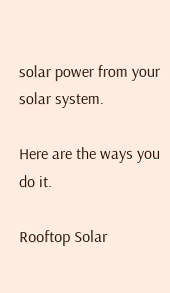solar power from your solar system.

Here are the ways you do it.

Rooftop Solar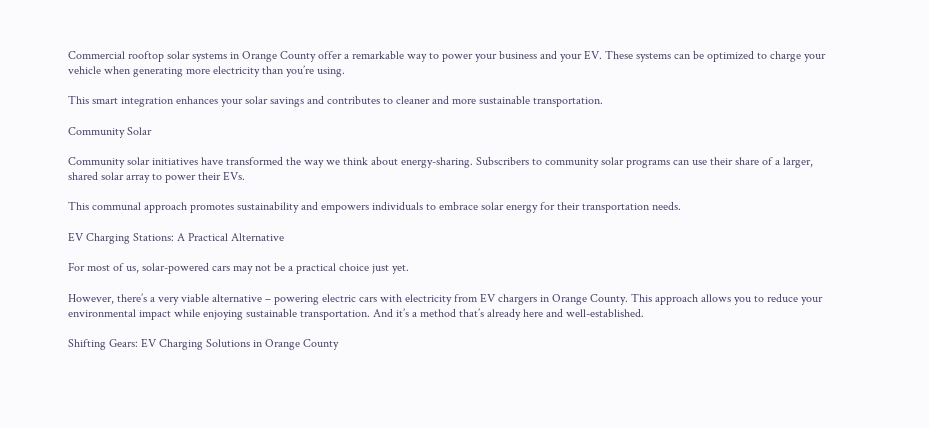Commercial rooftop solar systems in Orange County offer a remarkable way to power your business and your EV. These systems can be optimized to charge your vehicle when generating more electricity than you’re using.

This smart integration enhances your solar savings and contributes to cleaner and more sustainable transportation.

Community Solar

Community solar initiatives have transformed the way we think about energy-sharing. Subscribers to community solar programs can use their share of a larger, shared solar array to power their EVs.

This communal approach promotes sustainability and empowers individuals to embrace solar energy for their transportation needs.

EV Charging Stations: A Practical Alternative

For most of us, solar-powered cars may not be a practical choice just yet.

However, there’s a very viable alternative – powering electric cars with electricity from EV chargers in Orange County. This approach allows you to reduce your environmental impact while enjoying sustainable transportation. And it’s a method that’s already here and well-established.

Shifting Gears: EV Charging Solutions in Orange County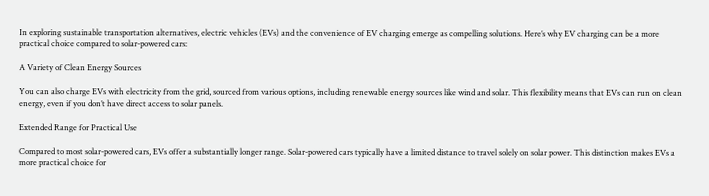In exploring sustainable transportation alternatives, electric vehicles (EVs) and the convenience of EV charging emerge as compelling solutions. Here’s why EV charging can be a more practical choice compared to solar-powered cars:

A Variety of Clean Energy Sources

You can also charge EVs with electricity from the grid, sourced from various options, including renewable energy sources like wind and solar. This flexibility means that EVs can run on clean energy, even if you don’t have direct access to solar panels.

Extended Range for Practical Use

Compared to most solar-powered cars, EVs offer a substantially longer range. Solar-powered cars typically have a limited distance to travel solely on solar power. This distinction makes EVs a more practical choice for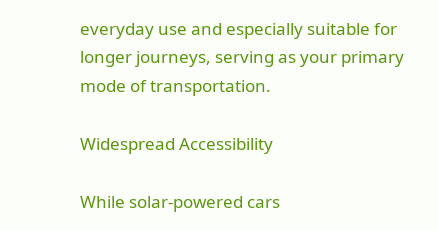everyday use and especially suitable for longer journeys, serving as your primary mode of transportation.

Widespread Accessibility

While solar-powered cars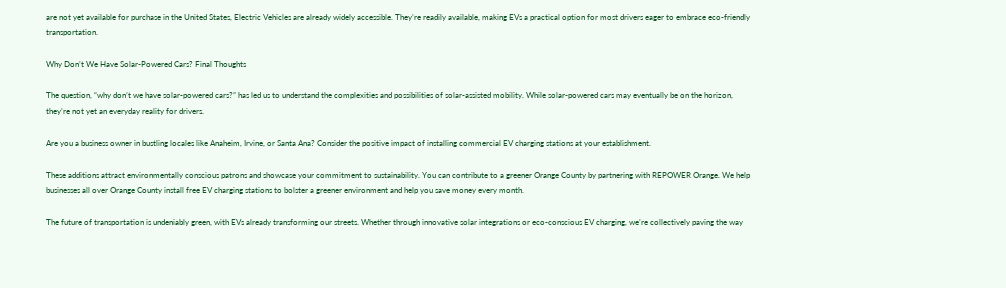are not yet available for purchase in the United States, Electric Vehicles are already widely accessible. They’re readily available, making EVs a practical option for most drivers eager to embrace eco-friendly transportation.

Why Don’t We Have Solar-Powered Cars? Final Thoughts

The question, “why don’t we have solar-powered cars?” has led us to understand the complexities and possibilities of solar-assisted mobility. While solar-powered cars may eventually be on the horizon, they’re not yet an everyday reality for drivers.

Are you a business owner in bustling locales like Anaheim, Irvine, or Santa Ana? Consider the positive impact of installing commercial EV charging stations at your establishment.

These additions attract environmentally conscious patrons and showcase your commitment to sustainability. You can contribute to a greener Orange County by partnering with REPOWER Orange. We help businesses all over Orange County install free EV charging stations to bolster a greener environment and help you save money every month.

The future of transportation is undeniably green, with EVs already transforming our streets. Whether through innovative solar integrations or eco-conscious EV charging, we’re collectively paving the way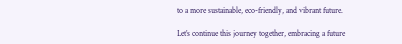to a more sustainable, eco-friendly, and vibrant future.

Let’s continue this journey together, embracing a future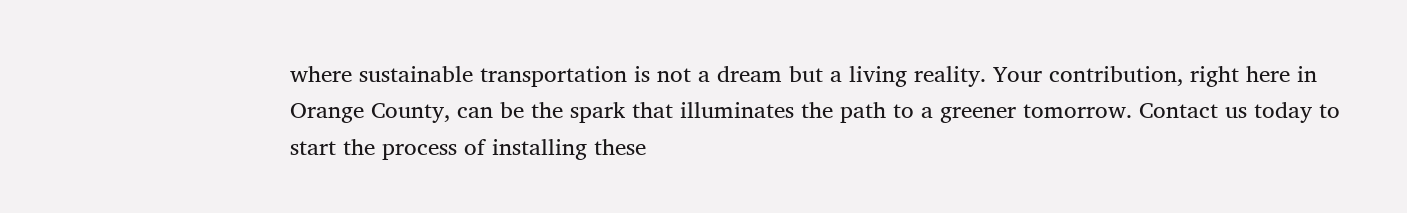where sustainable transportation is not a dream but a living reality. Your contribution, right here in Orange County, can be the spark that illuminates the path to a greener tomorrow. Contact us today to start the process of installing these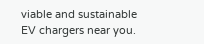viable and sustainable EV chargers near you.